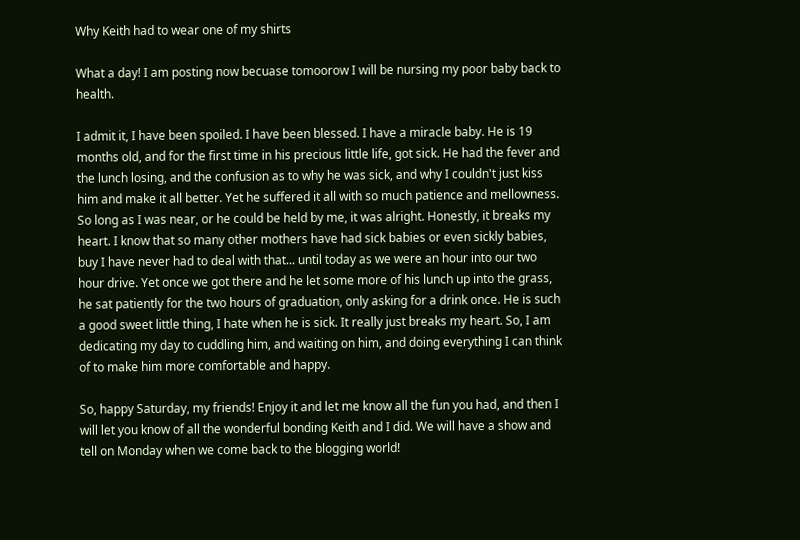Why Keith had to wear one of my shirts

What a day! I am posting now becuase tomoorow I will be nursing my poor baby back to health.

I admit it, I have been spoiled. I have been blessed. I have a miracle baby. He is 19 months old, and for the first time in his precious little life, got sick. He had the fever and the lunch losing, and the confusion as to why he was sick, and why I couldn't just kiss him and make it all better. Yet he suffered it all with so much patience and mellowness. So long as I was near, or he could be held by me, it was alright. Honestly, it breaks my heart. I know that so many other mothers have had sick babies or even sickly babies, buy I have never had to deal with that... until today as we were an hour into our two hour drive. Yet once we got there and he let some more of his lunch up into the grass, he sat patiently for the two hours of graduation, only asking for a drink once. He is such a good sweet little thing, I hate when he is sick. It really just breaks my heart. So, I am dedicating my day to cuddling him, and waiting on him, and doing everything I can think of to make him more comfortable and happy.

So, happy Saturday, my friends! Enjoy it and let me know all the fun you had, and then I will let you know of all the wonderful bonding Keith and I did. We will have a show and tell on Monday when we come back to the blogging world!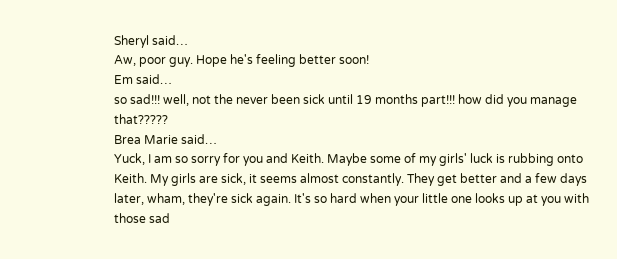Sheryl said…
Aw, poor guy. Hope he's feeling better soon!
Em said…
so sad!!! well, not the never been sick until 19 months part!!! how did you manage that?????
Brea Marie said…
Yuck, I am so sorry for you and Keith. Maybe some of my girls' luck is rubbing onto Keith. My girls are sick, it seems almost constantly. They get better and a few days later, wham, they're sick again. It's so hard when your little one looks up at you with those sad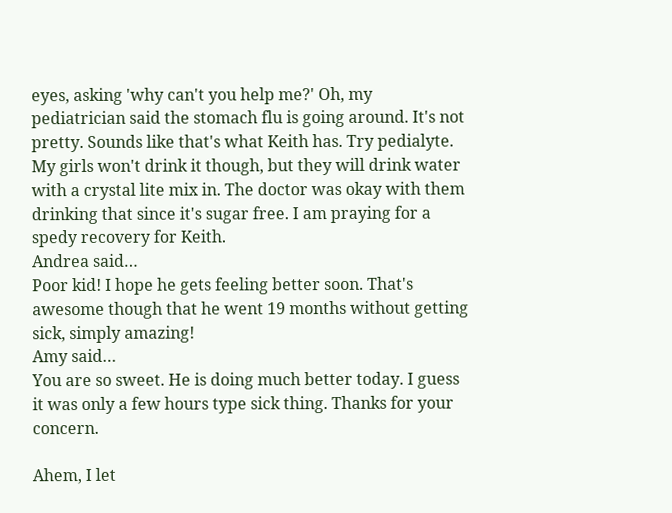eyes, asking 'why can't you help me?' Oh, my pediatrician said the stomach flu is going around. It's not pretty. Sounds like that's what Keith has. Try pedialyte. My girls won't drink it though, but they will drink water with a crystal lite mix in. The doctor was okay with them drinking that since it's sugar free. I am praying for a spedy recovery for Keith.
Andrea said…
Poor kid! I hope he gets feeling better soon. That's awesome though that he went 19 months without getting sick, simply amazing!
Amy said…
You are so sweet. He is doing much better today. I guess it was only a few hours type sick thing. Thanks for your concern.

Ahem, I let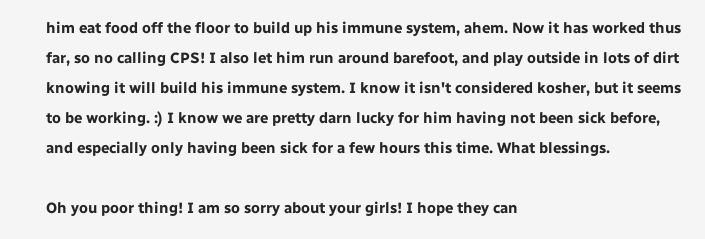him eat food off the floor to build up his immune system, ahem. Now it has worked thus far, so no calling CPS! I also let him run around barefoot, and play outside in lots of dirt knowing it will build his immune system. I know it isn't considered kosher, but it seems to be working. :) I know we are pretty darn lucky for him having not been sick before, and especially only having been sick for a few hours this time. What blessings.

Oh you poor thing! I am so sorry about your girls! I hope they can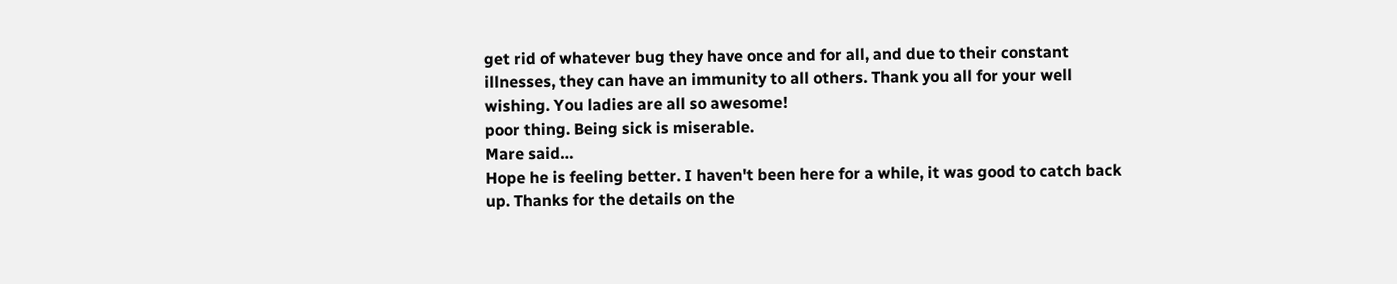get rid of whatever bug they have once and for all, and due to their constant illnesses, they can have an immunity to all others. Thank you all for your well wishing. You ladies are all so awesome!
poor thing. Being sick is miserable.
Mare said…
Hope he is feeling better. I haven't been here for a while, it was good to catch back up. Thanks for the details on the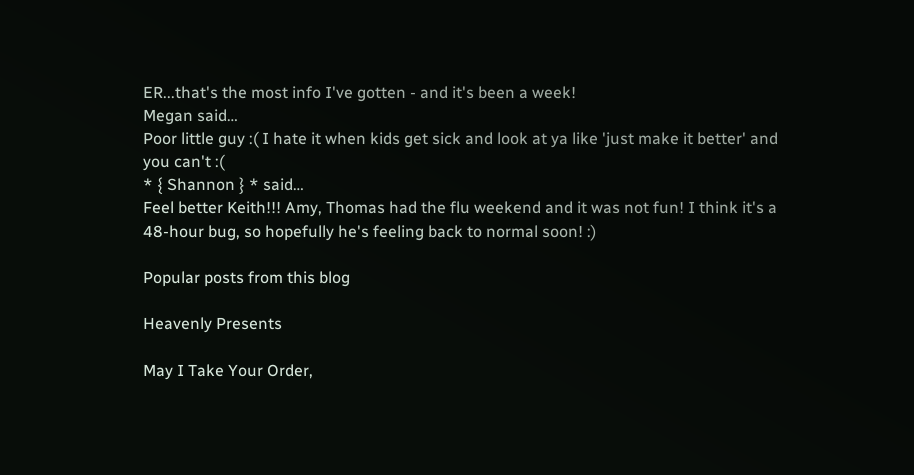ER...that's the most info I've gotten - and it's been a week!
Megan said…
Poor little guy :( I hate it when kids get sick and look at ya like 'just make it better' and you can't :(
* { Shannon } * said…
Feel better Keith!!! Amy, Thomas had the flu weekend and it was not fun! I think it's a 48-hour bug, so hopefully he's feeling back to normal soon! :)

Popular posts from this blog

Heavenly Presents

May I Take Your Order,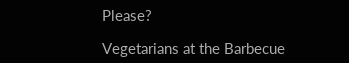Please?

Vegetarians at the Barbecue